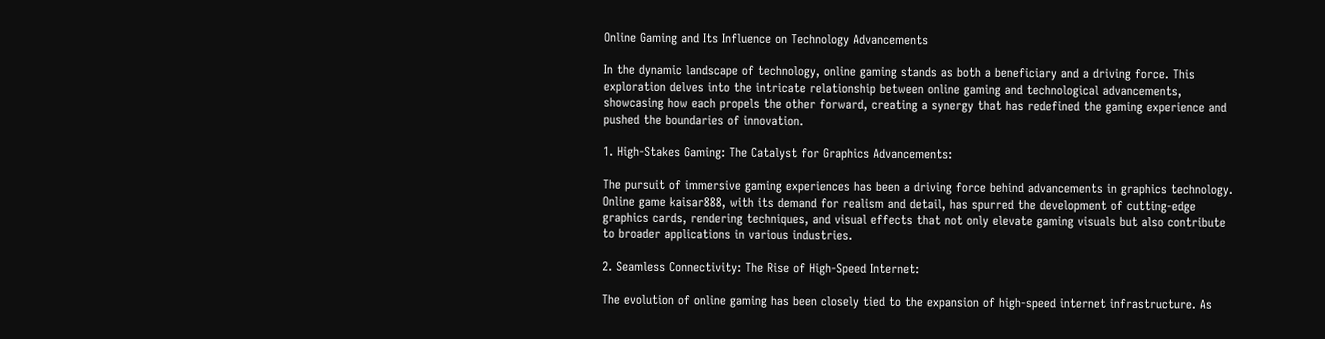Online Gaming and Its Influence on Technology Advancements

In the dynamic landscape of technology, online gaming stands as both a beneficiary and a driving force. This exploration delves into the intricate relationship between online gaming and technological advancements, showcasing how each propels the other forward, creating a synergy that has redefined the gaming experience and pushed the boundaries of innovation.

1. High-Stakes Gaming: The Catalyst for Graphics Advancements:

The pursuit of immersive gaming experiences has been a driving force behind advancements in graphics technology. Online game kaisar888, with its demand for realism and detail, has spurred the development of cutting-edge graphics cards, rendering techniques, and visual effects that not only elevate gaming visuals but also contribute to broader applications in various industries.

2. Seamless Connectivity: The Rise of High-Speed Internet:

The evolution of online gaming has been closely tied to the expansion of high-speed internet infrastructure. As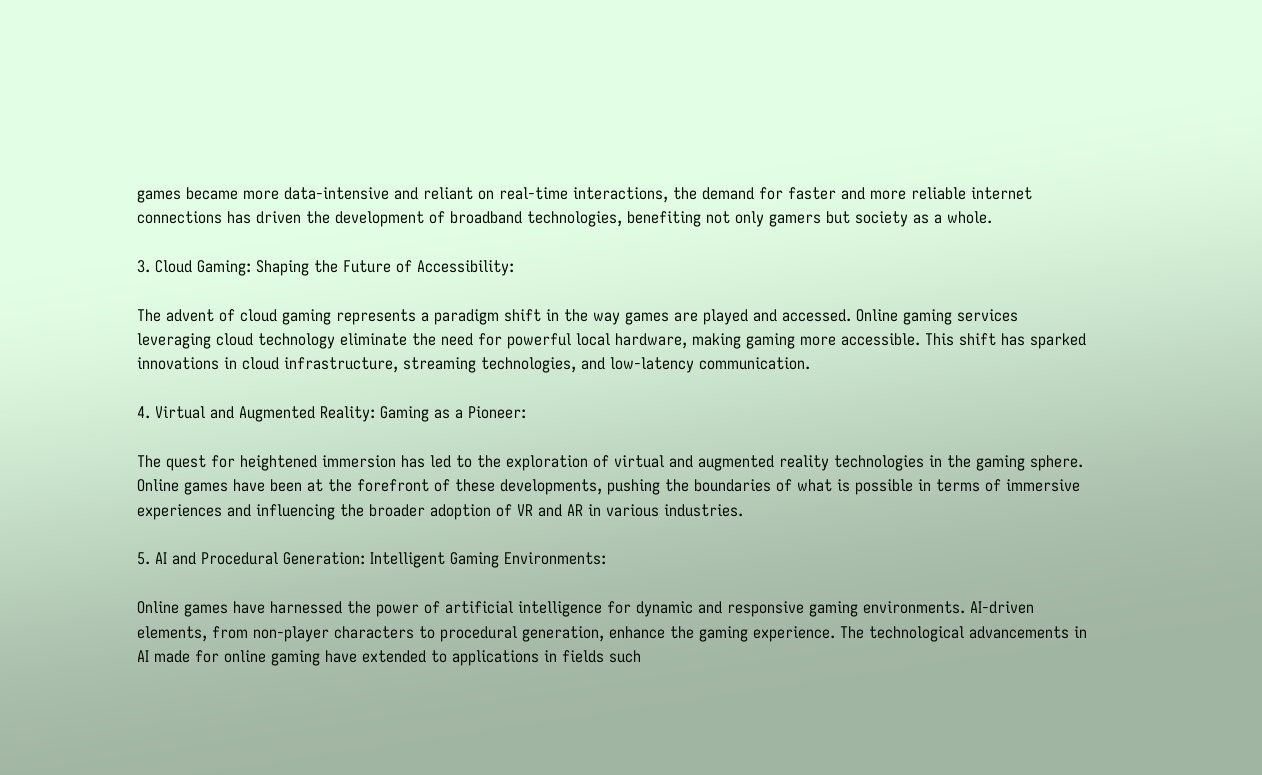games became more data-intensive and reliant on real-time interactions, the demand for faster and more reliable internet connections has driven the development of broadband technologies, benefiting not only gamers but society as a whole.

3. Cloud Gaming: Shaping the Future of Accessibility:

The advent of cloud gaming represents a paradigm shift in the way games are played and accessed. Online gaming services leveraging cloud technology eliminate the need for powerful local hardware, making gaming more accessible. This shift has sparked innovations in cloud infrastructure, streaming technologies, and low-latency communication.

4. Virtual and Augmented Reality: Gaming as a Pioneer:

The quest for heightened immersion has led to the exploration of virtual and augmented reality technologies in the gaming sphere. Online games have been at the forefront of these developments, pushing the boundaries of what is possible in terms of immersive experiences and influencing the broader adoption of VR and AR in various industries.

5. AI and Procedural Generation: Intelligent Gaming Environments:

Online games have harnessed the power of artificial intelligence for dynamic and responsive gaming environments. AI-driven elements, from non-player characters to procedural generation, enhance the gaming experience. The technological advancements in AI made for online gaming have extended to applications in fields such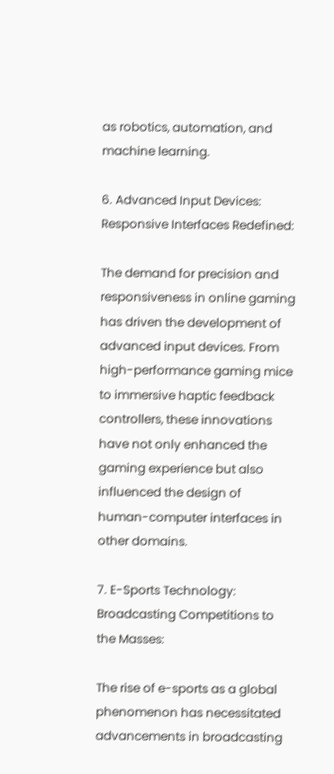as robotics, automation, and machine learning.

6. Advanced Input Devices: Responsive Interfaces Redefined:

The demand for precision and responsiveness in online gaming has driven the development of advanced input devices. From high-performance gaming mice to immersive haptic feedback controllers, these innovations have not only enhanced the gaming experience but also influenced the design of human-computer interfaces in other domains.

7. E-Sports Technology: Broadcasting Competitions to the Masses:

The rise of e-sports as a global phenomenon has necessitated advancements in broadcasting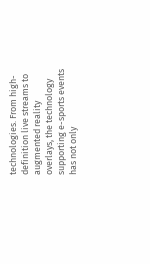technologies. From high-definition live streams to augmented reality overlays, the technology supporting e-sports events has not only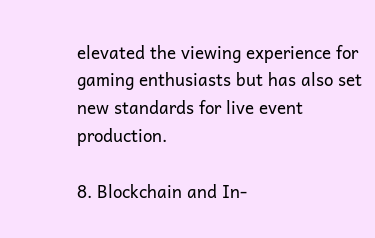elevated the viewing experience for gaming enthusiasts but has also set new standards for live event production.

8. Blockchain and In-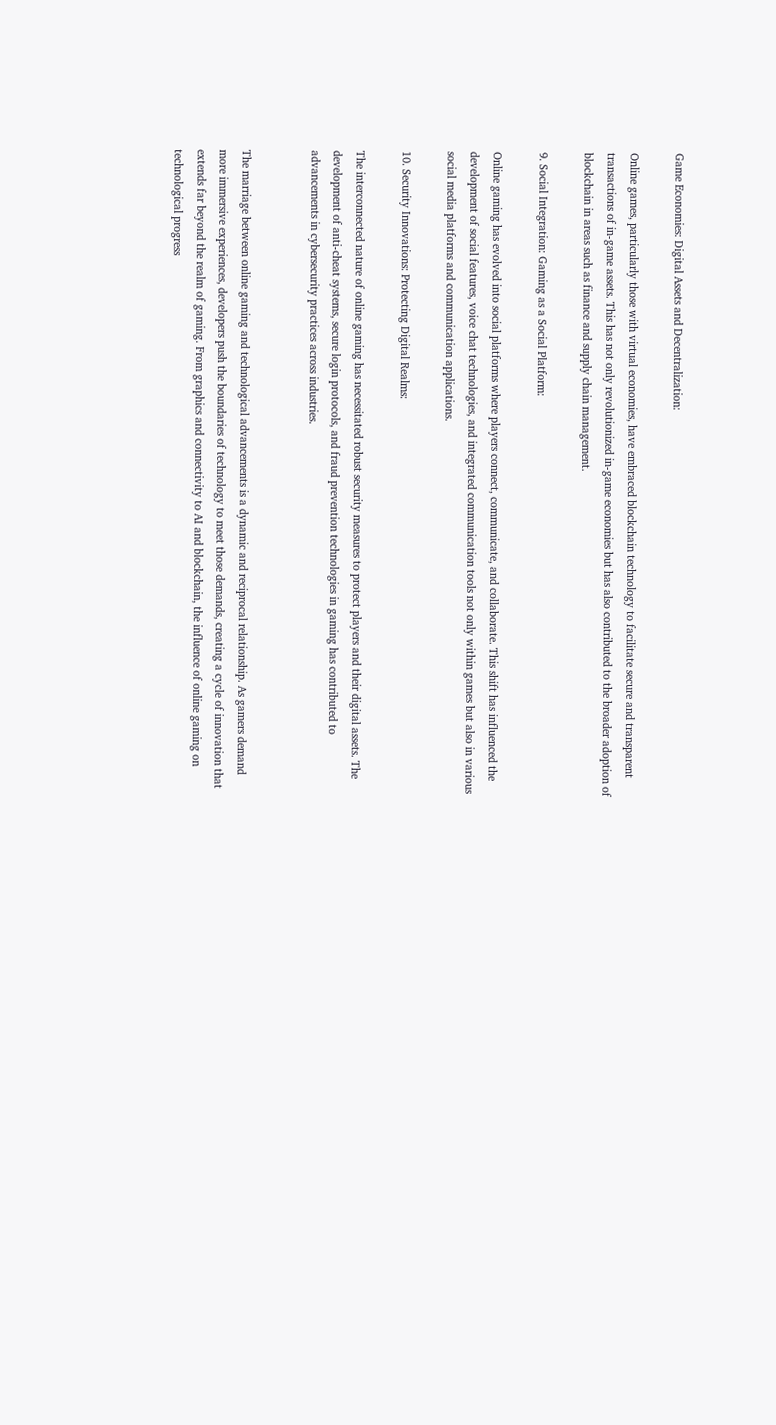Game Economies: Digital Assets and Decentralization:

Online games, particularly those with virtual economies, have embraced blockchain technology to facilitate secure and transparent transactions of in-game assets. This has not only revolutionized in-game economies but has also contributed to the broader adoption of blockchain in areas such as finance and supply chain management.

9. Social Integration: Gaming as a Social Platform:

Online gaming has evolved into social platforms where players connect, communicate, and collaborate. This shift has influenced the development of social features, voice chat technologies, and integrated communication tools not only within games but also in various social media platforms and communication applications.

10. Security Innovations: Protecting Digital Realms:

The interconnected nature of online gaming has necessitated robust security measures to protect players and their digital assets. The development of anti-cheat systems, secure login protocols, and fraud prevention technologies in gaming has contributed to advancements in cybersecurity practices across industries.


The marriage between online gaming and technological advancements is a dynamic and reciprocal relationship. As gamers demand more immersive experiences, developers push the boundaries of technology to meet those demands, creating a cycle of innovation that extends far beyond the realm of gaming. From graphics and connectivity to AI and blockchain, the influence of online gaming on technological progress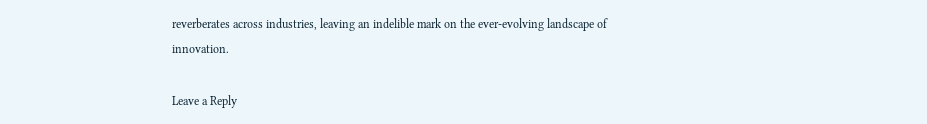reverberates across industries, leaving an indelible mark on the ever-evolving landscape of innovation.

Leave a Reply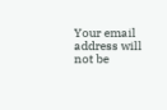Your email address will not be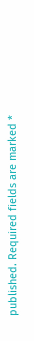published. Required fields are marked *